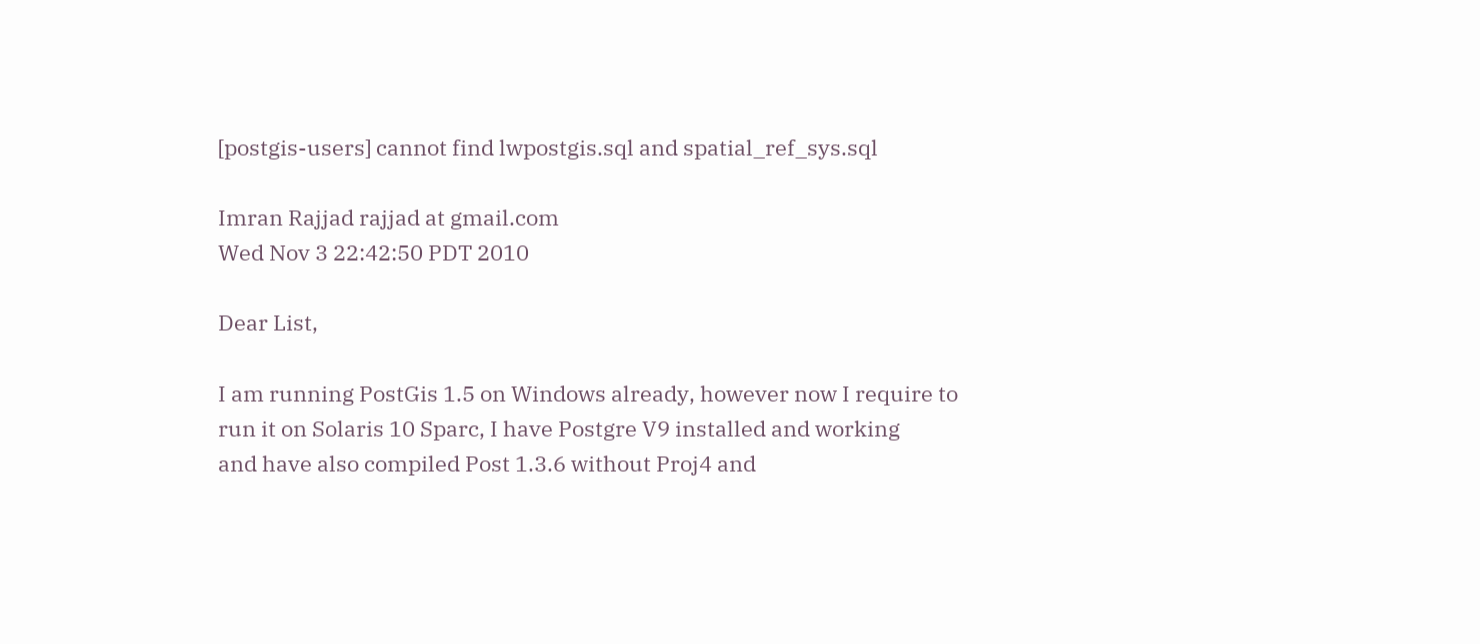[postgis-users] cannot find lwpostgis.sql and spatial_ref_sys.sql

Imran Rajjad rajjad at gmail.com
Wed Nov 3 22:42:50 PDT 2010

Dear List,

I am running PostGis 1.5 on Windows already, however now I require to
run it on Solaris 10 Sparc, I have Postgre V9 installed and working
and have also compiled Post 1.3.6 without Proj4 and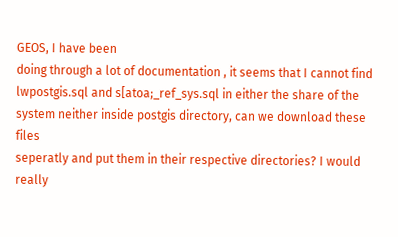GEOS, I have been
doing through a lot of documentation , it seems that I cannot find
lwpostgis.sql and s[atoa;_ref_sys.sql in either the share of the
system neither inside postgis directory, can we download these files
seperatly and put them in their respective directories? I would really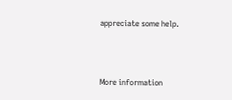appreciate some help.



More information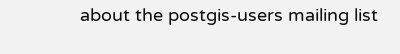about the postgis-users mailing list